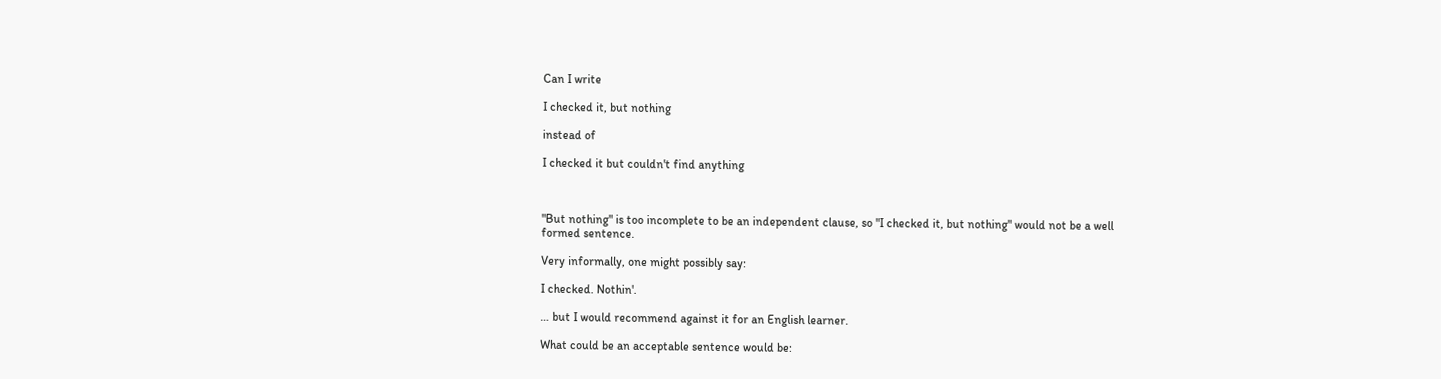Can I write

I checked it, but nothing

instead of

I checked it but couldn't find anything



"But nothing" is too incomplete to be an independent clause, so "I checked it, but nothing" would not be a well formed sentence.

Very informally, one might possibly say:

I checked. Nothin'.

… but I would recommend against it for an English learner.

What could be an acceptable sentence would be: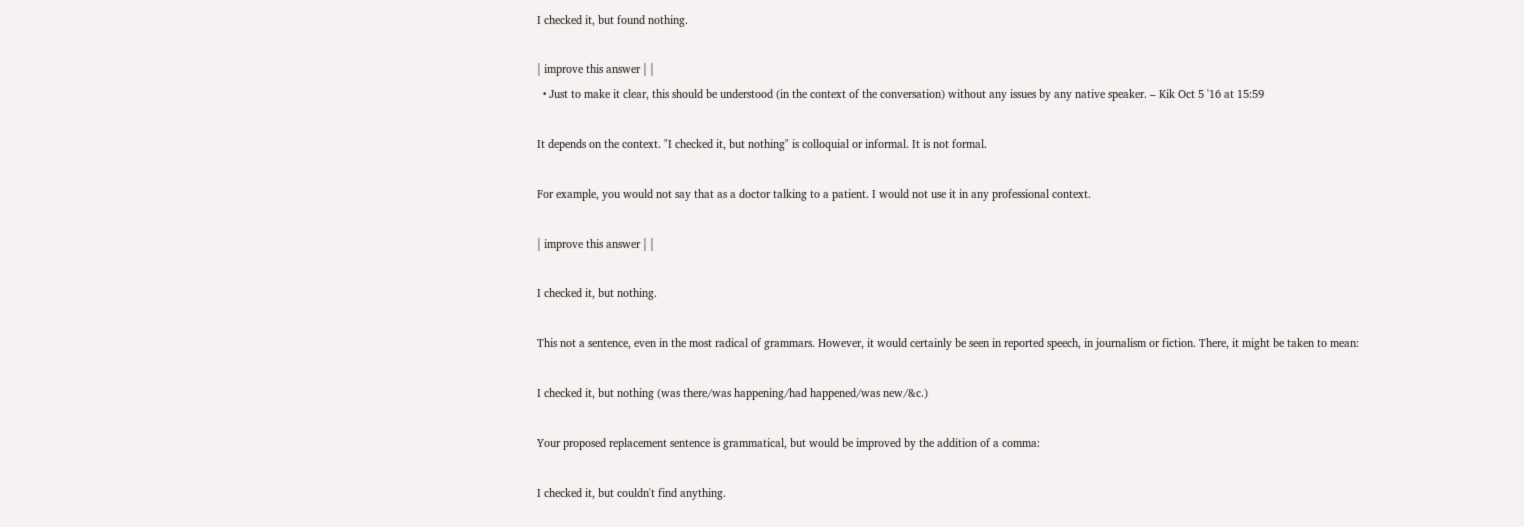I checked it, but found nothing.

| improve this answer | |
  • Just to make it clear, this should be understood (in the context of the conversation) without any issues by any native speaker. – Kik Oct 5 '16 at 15:59

It depends on the context. "I checked it, but nothing" is colloquial or informal. It is not formal.

For example, you would not say that as a doctor talking to a patient. I would not use it in any professional context.

| improve this answer | |

I checked it, but nothing.

This not a sentence, even in the most radical of grammars. However, it would certainly be seen in reported speech, in journalism or fiction. There, it might be taken to mean:

I checked it, but nothing (was there/was happening/had happened/was new/&c.)

Your proposed replacement sentence is grammatical, but would be improved by the addition of a comma:

I checked it, but couldn't find anything.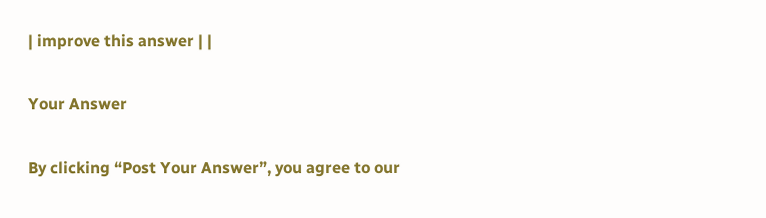| improve this answer | |

Your Answer

By clicking “Post Your Answer”, you agree to our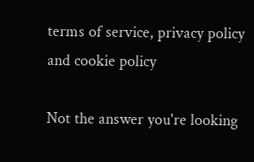terms of service, privacy policy and cookie policy

Not the answer you're looking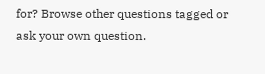for? Browse other questions tagged or ask your own question.